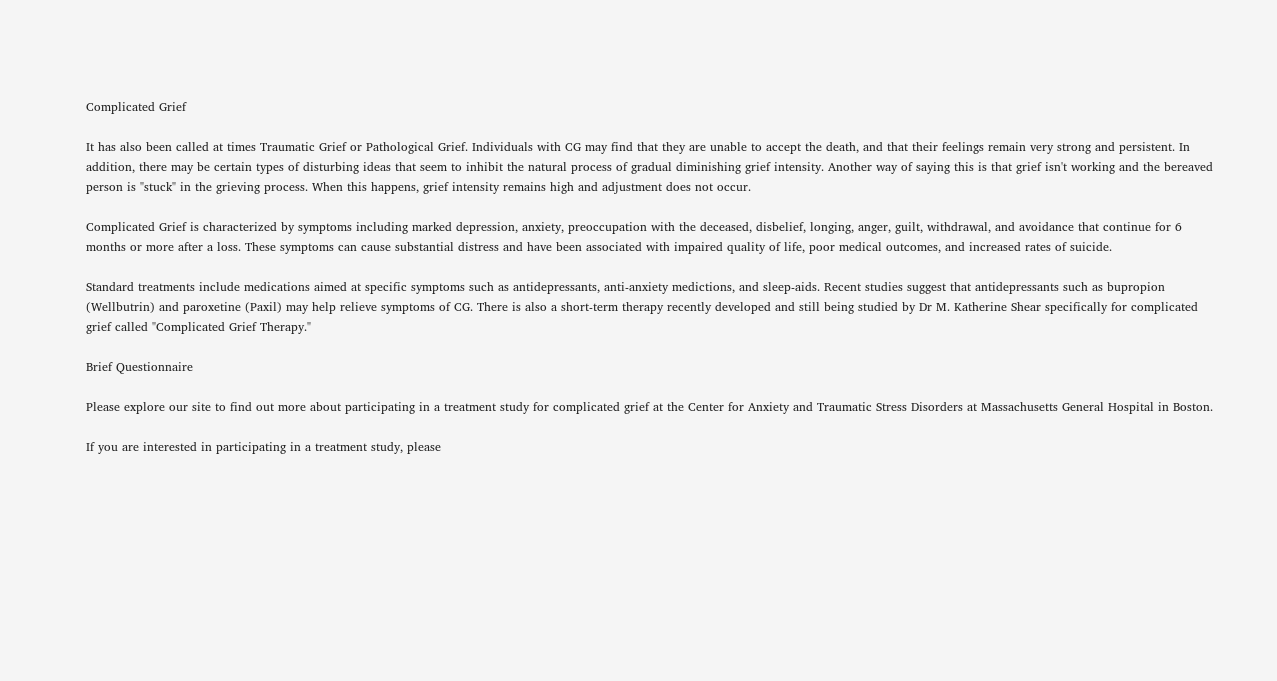Complicated Grief

It has also been called at times Traumatic Grief or Pathological Grief. Individuals with CG may find that they are unable to accept the death, and that their feelings remain very strong and persistent. In addition, there may be certain types of disturbing ideas that seem to inhibit the natural process of gradual diminishing grief intensity. Another way of saying this is that grief isn't working and the bereaved person is "stuck" in the grieving process. When this happens, grief intensity remains high and adjustment does not occur.

Complicated Grief is characterized by symptoms including marked depression, anxiety, preoccupation with the deceased, disbelief, longing, anger, guilt, withdrawal, and avoidance that continue for 6 months or more after a loss. These symptoms can cause substantial distress and have been associated with impaired quality of life, poor medical outcomes, and increased rates of suicide.

Standard treatments include medications aimed at specific symptoms such as antidepressants, anti-anxiety medictions, and sleep-aids. Recent studies suggest that antidepressants such as bupropion (Wellbutrin) and paroxetine (Paxil) may help relieve symptoms of CG. There is also a short-term therapy recently developed and still being studied by Dr M. Katherine Shear specifically for complicated grief called "Complicated Grief Therapy."

Brief Questionnaire

Please explore our site to find out more about participating in a treatment study for complicated grief at the Center for Anxiety and Traumatic Stress Disorders at Massachusetts General Hospital in Boston.

If you are interested in participating in a treatment study, please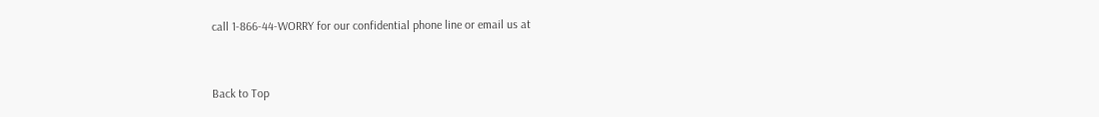call 1-866-44-WORRY for our confidential phone line or email us at


Back to Top